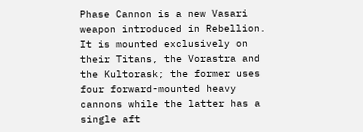Phase Cannon is a new Vasari weapon introduced in Rebellion. It is mounted exclusively on their Titans, the Vorastra and the Kultorask; the former uses four forward-mounted heavy cannons while the latter has a single aft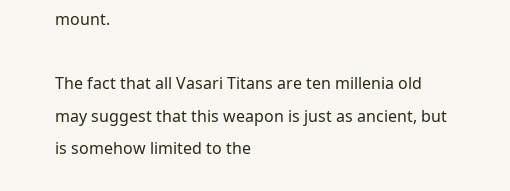mount.

The fact that all Vasari Titans are ten millenia old may suggest that this weapon is just as ancient, but is somehow limited to the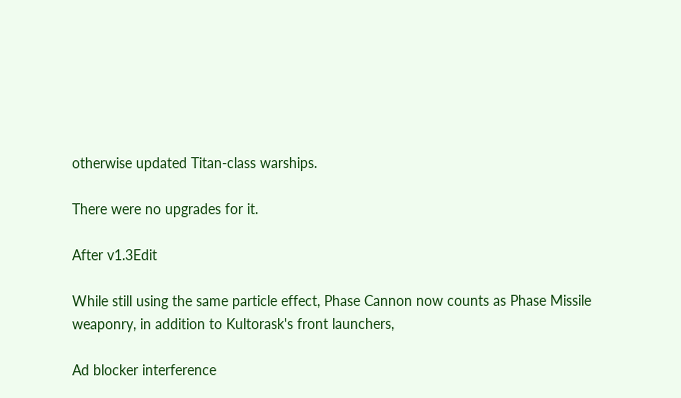otherwise updated Titan-class warships.

There were no upgrades for it.

After v1.3Edit

While still using the same particle effect, Phase Cannon now counts as Phase Missile weaponry, in addition to Kultorask's front launchers,

Ad blocker interference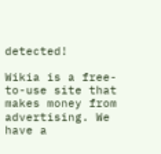detected!

Wikia is a free-to-use site that makes money from advertising. We have a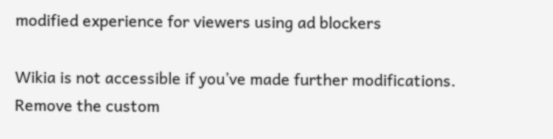modified experience for viewers using ad blockers

Wikia is not accessible if you’ve made further modifications. Remove the custom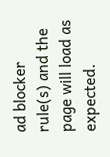ad blocker rule(s) and the page will load as expected.